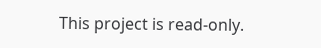This project is read-only.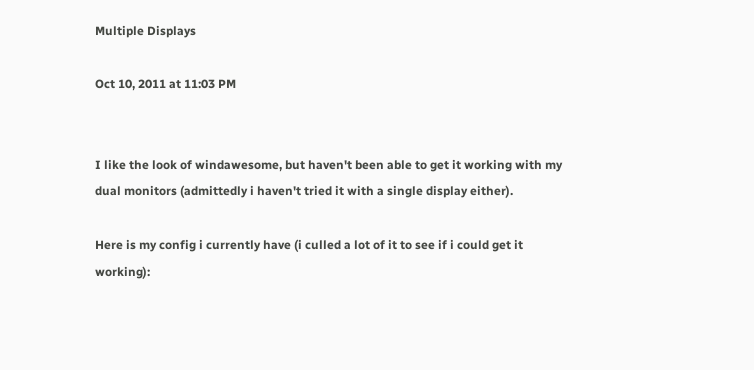Multiple Displays

Oct 10, 2011 at 11:03 PM


I like the look of windawesome, but haven't been able to get it working with my dual monitors (admittedly i haven't tried it with a single display either).

Here is my config i currently have (i culled a lot of it to see if i could get it working):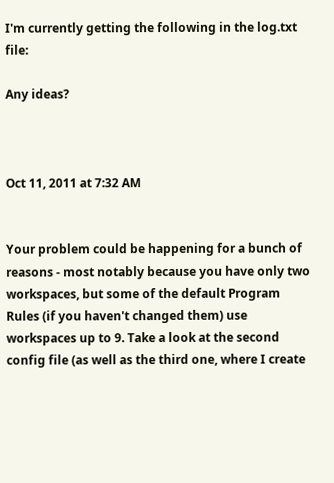I'm currently getting the following in the log.txt file:

Any ideas?



Oct 11, 2011 at 7:32 AM


Your problem could be happening for a bunch of reasons - most notably because you have only two workspaces, but some of the default Program Rules (if you haven't changed them) use workspaces up to 9. Take a look at the second config file (as well as the third one, where I create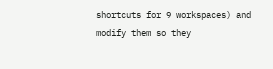shortcuts for 9 workspaces) and modify them so they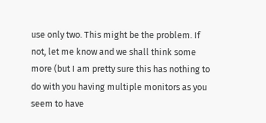use only two. This might be the problem. If not, let me know and we shall think some more (but I am pretty sure this has nothing to do with you having multiple monitors as you seem to have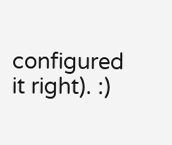configured it right). :)